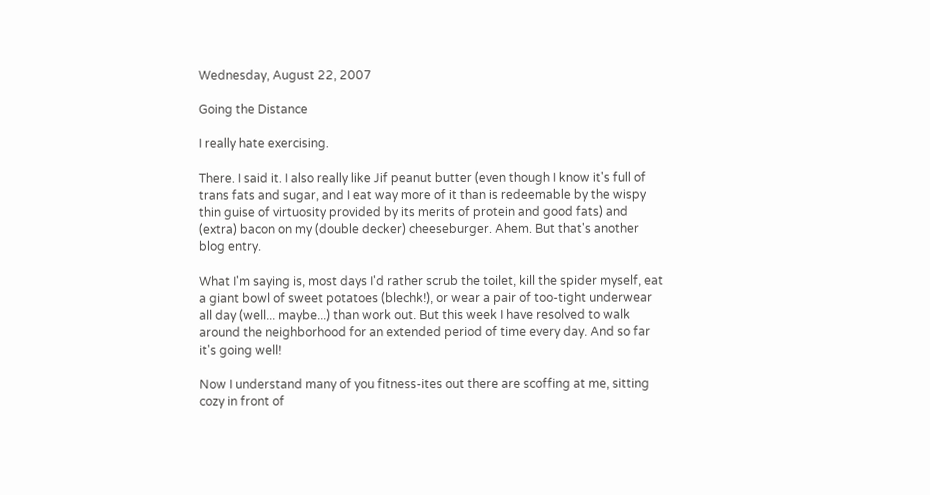Wednesday, August 22, 2007

Going the Distance

I really hate exercising.

There. I said it. I also really like Jif peanut butter (even though I know it's full of trans fats and sugar, and I eat way more of it than is redeemable by the wispy thin guise of virtuosity provided by its merits of protein and good fats) and (extra) bacon on my (double decker) cheeseburger. Ahem. But that's another blog entry.

What I'm saying is, most days I'd rather scrub the toilet, kill the spider myself, eat a giant bowl of sweet potatoes (blechk!), or wear a pair of too-tight underwear all day (well... maybe...) than work out. But this week I have resolved to walk around the neighborhood for an extended period of time every day. And so far it's going well!

Now I understand many of you fitness-ites out there are scoffing at me, sitting cozy in front of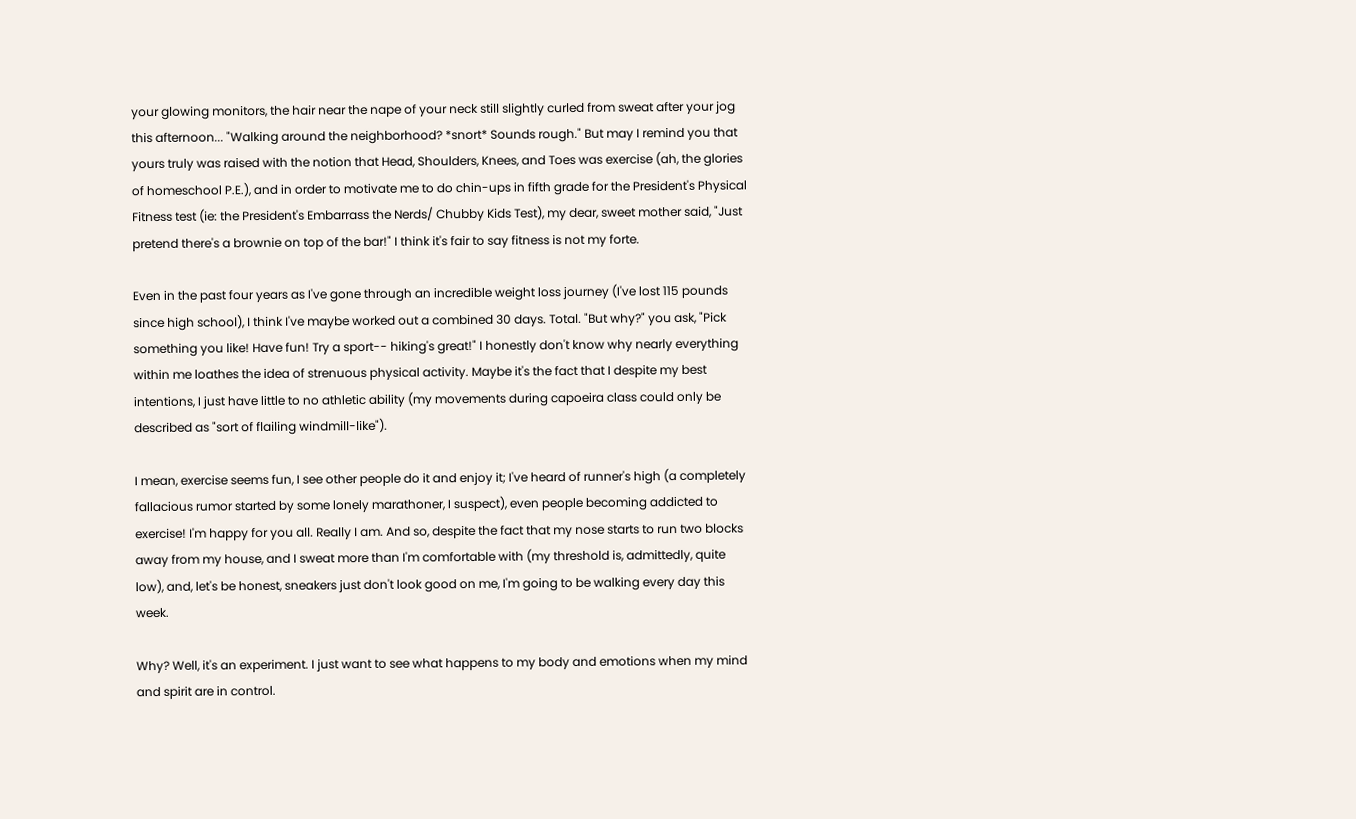your glowing monitors, the hair near the nape of your neck still slightly curled from sweat after your jog this afternoon... "Walking around the neighborhood? *snort* Sounds rough." But may I remind you that yours truly was raised with the notion that Head, Shoulders, Knees, and Toes was exercise (ah, the glories of homeschool P.E.), and in order to motivate me to do chin-ups in fifth grade for the President's Physical Fitness test (ie: the President's Embarrass the Nerds/ Chubby Kids Test), my dear, sweet mother said, "Just pretend there's a brownie on top of the bar!" I think it's fair to say fitness is not my forte.

Even in the past four years as I've gone through an incredible weight loss journey (I've lost 115 pounds since high school), I think I've maybe worked out a combined 30 days. Total. "But why?" you ask, "Pick something you like! Have fun! Try a sport-- hiking's great!" I honestly don't know why nearly everything within me loathes the idea of strenuous physical activity. Maybe it's the fact that I despite my best intentions, I just have little to no athletic ability (my movements during capoeira class could only be described as "sort of flailing windmill-like").

I mean, exercise seems fun, I see other people do it and enjoy it; I've heard of runner's high (a completely fallacious rumor started by some lonely marathoner, I suspect), even people becoming addicted to exercise! I'm happy for you all. Really I am. And so, despite the fact that my nose starts to run two blocks away from my house, and I sweat more than I'm comfortable with (my threshold is, admittedly, quite low), and, let's be honest, sneakers just don't look good on me, I'm going to be walking every day this week.

Why? Well, it's an experiment. I just want to see what happens to my body and emotions when my mind and spirit are in control.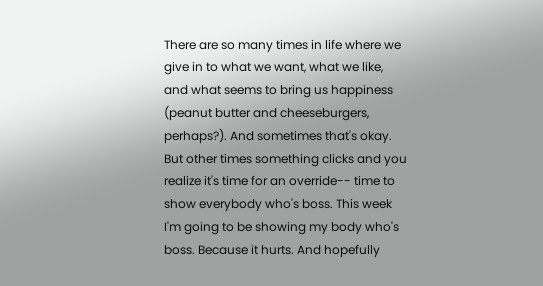There are so many times in life where we give in to what we want, what we like, and what seems to bring us happiness (peanut butter and cheeseburgers, perhaps?). And sometimes that's okay. But other times something clicks and you realize it's time for an override-- time to show everybody who's boss. This week I'm going to be showing my body who's boss. Because it hurts. And hopefully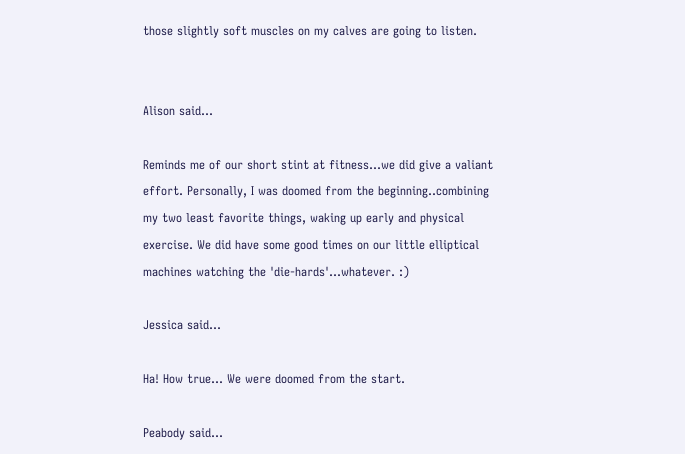those slightly soft muscles on my calves are going to listen.


Alison said...

Reminds me of our short stint at fitness...we did give a valiant effort. Personally, I was doomed from the beginning..combining my two least favorite things, waking up early and physical exercise. We did have some good times on our little elliptical machines watching the 'die-hards'...whatever. :)

Jessica said...

Ha! How true... We were doomed from the start.

Peabody said...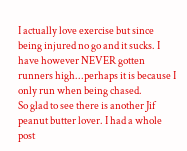I actually love exercise but since being injured no go and it sucks. I have however NEVER gotten runners high...perhaps it is because I only run when being chased.
So glad to see there is another Jif peanut butter lover. I had a whole post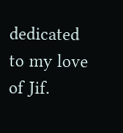dedicated to my love of Jif.